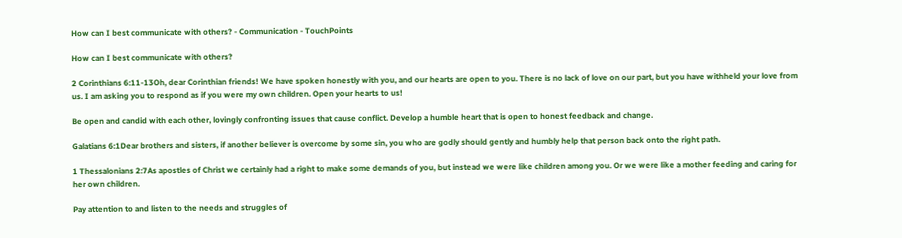How can I best communicate with others? - Communication - TouchPoints

How can I best communicate with others?

2 Corinthians 6:11-13Oh, dear Corinthian friends! We have spoken honestly with you, and our hearts are open to you. There is no lack of love on our part, but you have withheld your love from us. I am asking you to respond as if you were my own children. Open your hearts to us!

Be open and candid with each other, lovingly confronting issues that cause conflict. Develop a humble heart that is open to honest feedback and change.

Galatians 6:1Dear brothers and sisters, if another believer is overcome by some sin, you who are godly should gently and humbly help that person back onto the right path.

1 Thessalonians 2:7As apostles of Christ we certainly had a right to make some demands of you, but instead we were like children among you. Or we were like a mother feeding and caring for her own children.

Pay attention to and listen to the needs and struggles of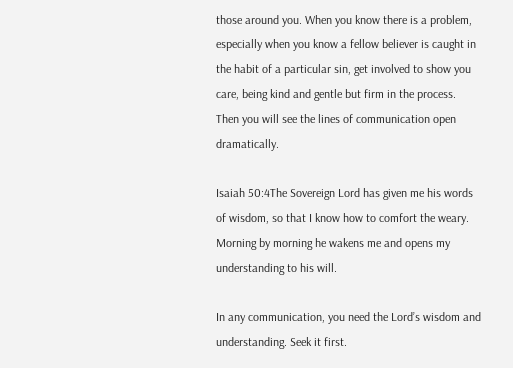those around you. When you know there is a problem, especially when you know a fellow believer is caught in the habit of a particular sin, get involved to show you care, being kind and gentle but firm in the process. Then you will see the lines of communication open dramatically.

Isaiah 50:4The Sovereign Lord has given me his words of wisdom, so that I know how to comfort the weary. Morning by morning he wakens me and opens my understanding to his will.

In any communication, you need the Lord’s wisdom and understanding. Seek it first.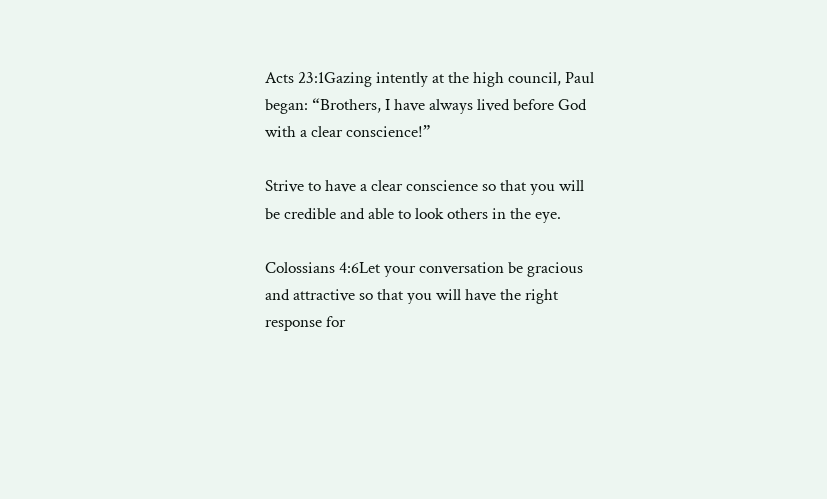Acts 23:1Gazing intently at the high council, Paul began: “Brothers, I have always lived before God with a clear conscience!”

Strive to have a clear conscience so that you will be credible and able to look others in the eye.

Colossians 4:6Let your conversation be gracious and attractive so that you will have the right response for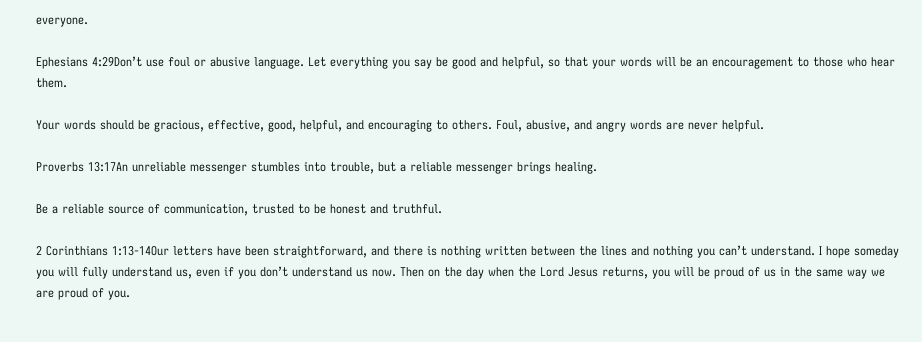everyone.

Ephesians 4:29Don’t use foul or abusive language. Let everything you say be good and helpful, so that your words will be an encouragement to those who hear them.

Your words should be gracious, effective, good, helpful, and encouraging to others. Foul, abusive, and angry words are never helpful.

Proverbs 13:17An unreliable messenger stumbles into trouble, but a reliable messenger brings healing.

Be a reliable source of communication, trusted to be honest and truthful.

2 Corinthians 1:13-14Our letters have been straightforward, and there is nothing written between the lines and nothing you can’t understand. I hope someday you will fully understand us, even if you don’t understand us now. Then on the day when the Lord Jesus returns, you will be proud of us in the same way we are proud of you.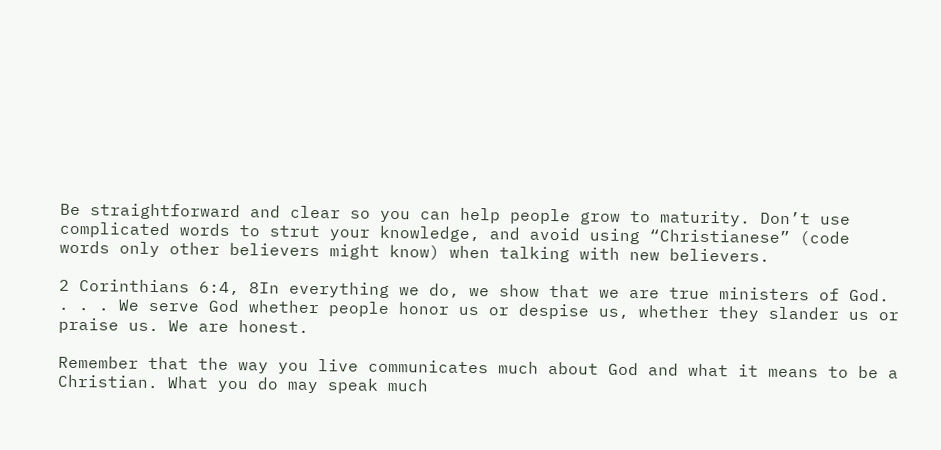Be straightforward and clear so you can help people grow to maturity. Don’t use complicated words to strut your knowledge, and avoid using “Christianese” (code words only other believers might know) when talking with new believers.

2 Corinthians 6:4, 8In everything we do, we show that we are true ministers of God. . . . We serve God whether people honor us or despise us, whether they slander us or praise us. We are honest.

Remember that the way you live communicates much about God and what it means to be a Christian. What you do may speak much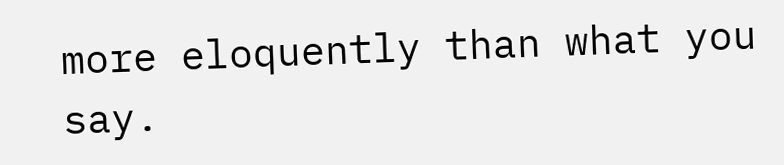more eloquently than what you say.